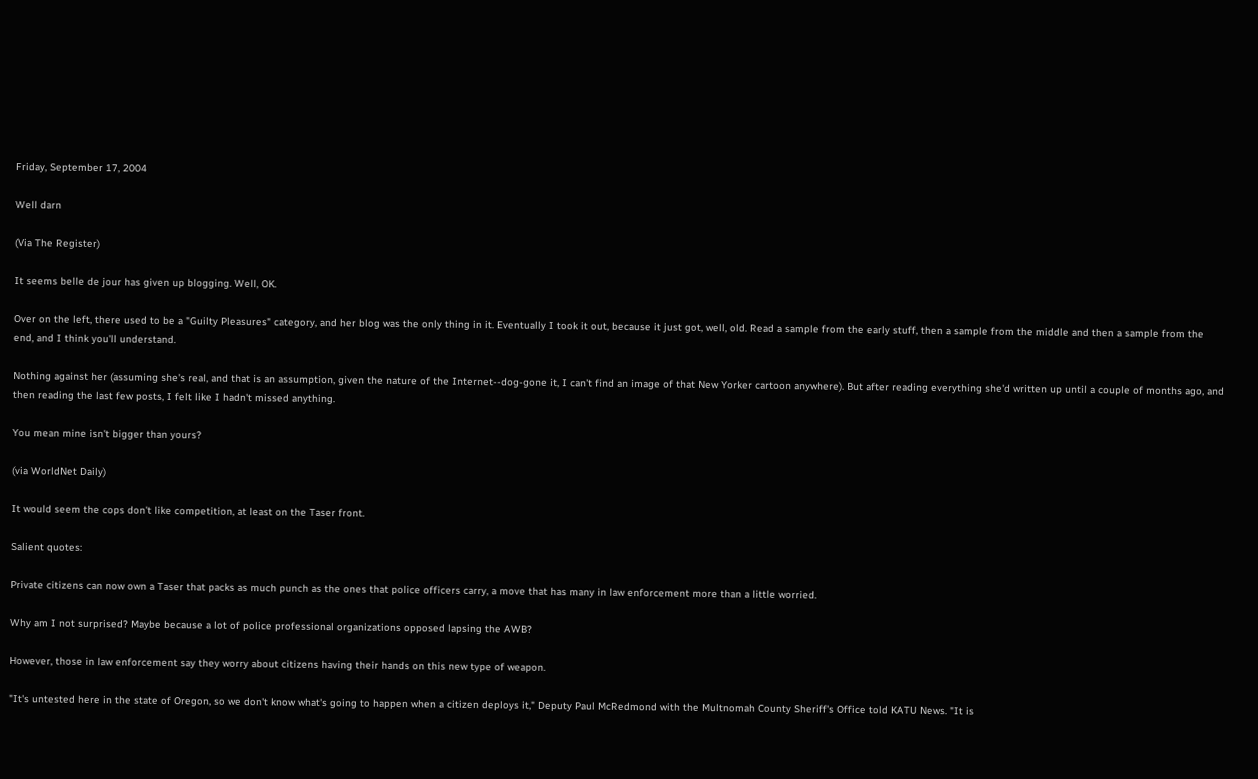Friday, September 17, 2004

Well darn

(Via The Register)

It seems belle de jour has given up blogging. Well, OK.

Over on the left, there used to be a "Guilty Pleasures" category, and her blog was the only thing in it. Eventually I took it out, because it just got, well, old. Read a sample from the early stuff, then a sample from the middle and then a sample from the end, and I think you'll understand.

Nothing against her (assuming she's real, and that is an assumption, given the nature of the Internet--dog-gone it, I can't find an image of that New Yorker cartoon anywhere). But after reading everything she'd written up until a couple of months ago, and then reading the last few posts, I felt like I hadn't missed anything.

You mean mine isn't bigger than yours?

(via WorldNet Daily)

It would seem the cops don't like competition, at least on the Taser front.

Salient quotes:

Private citizens can now own a Taser that packs as much punch as the ones that police officers carry, a move that has many in law enforcement more than a little worried.

Why am I not surprised? Maybe because a lot of police professional organizations opposed lapsing the AWB?

However, those in law enforcement say they worry about citizens having their hands on this new type of weapon.

"It's untested here in the state of Oregon, so we don't know what's going to happen when a citizen deploys it," Deputy Paul McRedmond with the Multnomah County Sheriff's Office told KATU News. "It is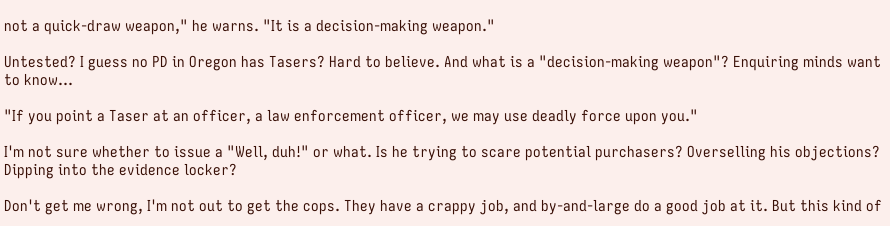not a quick-draw weapon," he warns. "It is a decision-making weapon."

Untested? I guess no PD in Oregon has Tasers? Hard to believe. And what is a "decision-making weapon"? Enquiring minds want to know...

"If you point a Taser at an officer, a law enforcement officer, we may use deadly force upon you."

I'm not sure whether to issue a "Well, duh!" or what. Is he trying to scare potential purchasers? Overselling his objections? Dipping into the evidence locker?

Don't get me wrong, I'm not out to get the cops. They have a crappy job, and by-and-large do a good job at it. But this kind of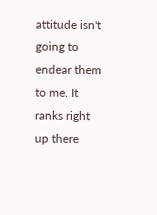attitude isn't going to endear them to me. It ranks right up there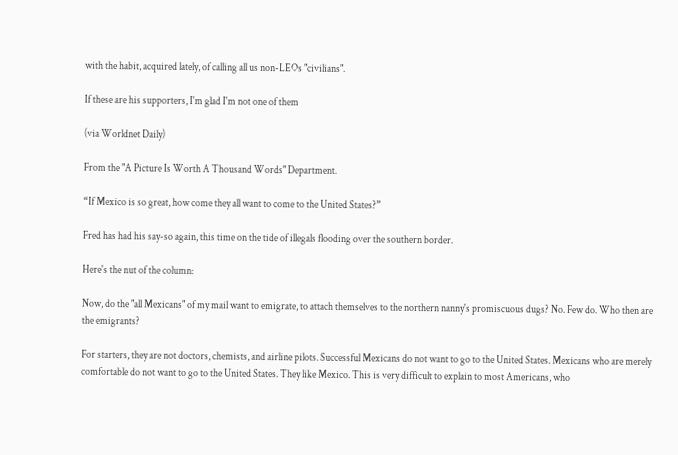with the habit, acquired lately, of calling all us non-LEOs "civilians".

If these are his supporters, I'm glad I'm not one of them

(via Worldnet Daily)

From the "A Picture Is Worth A Thousand Words" Department.

“If Mexico is so great, how come they all want to come to the United States?”

Fred has had his say-so again, this time on the tide of illegals flooding over the southern border.

Here's the nut of the column:

Now, do the "all Mexicans" of my mail want to emigrate, to attach themselves to the northern nanny's promiscuous dugs? No. Few do. Who then are the emigrants?

For starters, they are not doctors, chemists, and airline pilots. Successful Mexicans do not want to go to the United States. Mexicans who are merely comfortable do not want to go to the United States. They like Mexico. This is very difficult to explain to most Americans, who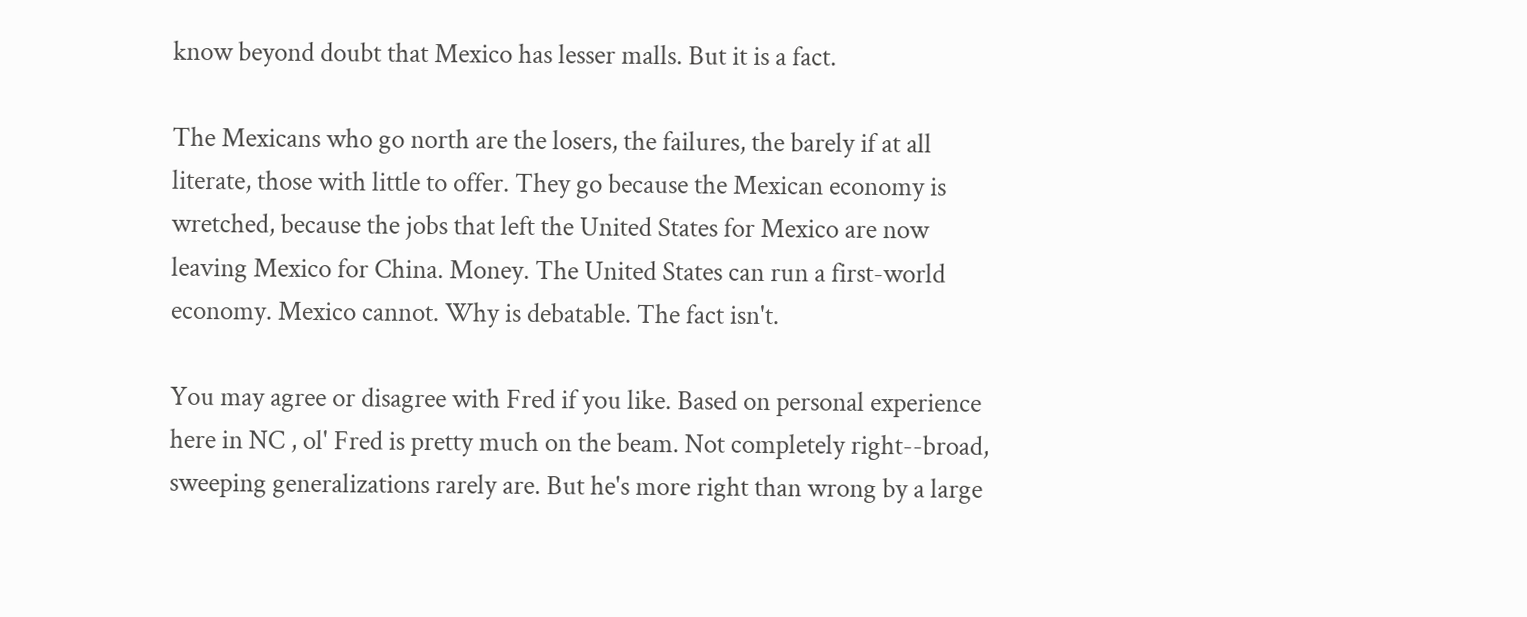know beyond doubt that Mexico has lesser malls. But it is a fact.

The Mexicans who go north are the losers, the failures, the barely if at all literate, those with little to offer. They go because the Mexican economy is wretched, because the jobs that left the United States for Mexico are now leaving Mexico for China. Money. The United States can run a first-world economy. Mexico cannot. Why is debatable. The fact isn't.

You may agree or disagree with Fred if you like. Based on personal experience here in NC , ol' Fred is pretty much on the beam. Not completely right--broad, sweeping generalizations rarely are. But he's more right than wrong by a large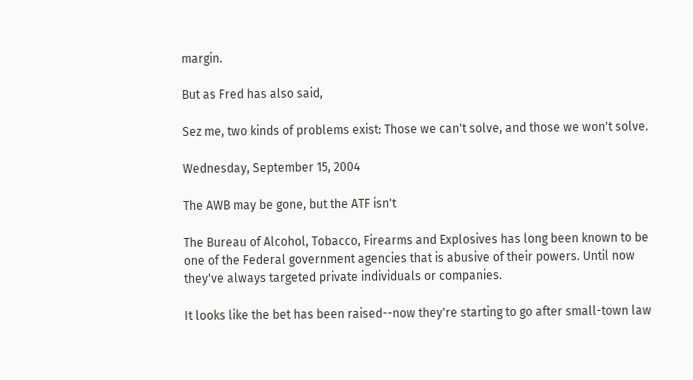margin.

But as Fred has also said,

Sez me, two kinds of problems exist: Those we can't solve, and those we won't solve.

Wednesday, September 15, 2004

The AWB may be gone, but the ATF isn't

The Bureau of Alcohol, Tobacco, Firearms and Explosives has long been known to be one of the Federal government agencies that is abusive of their powers. Until now they've always targeted private individuals or companies.

It looks like the bet has been raised--now they're starting to go after small-town law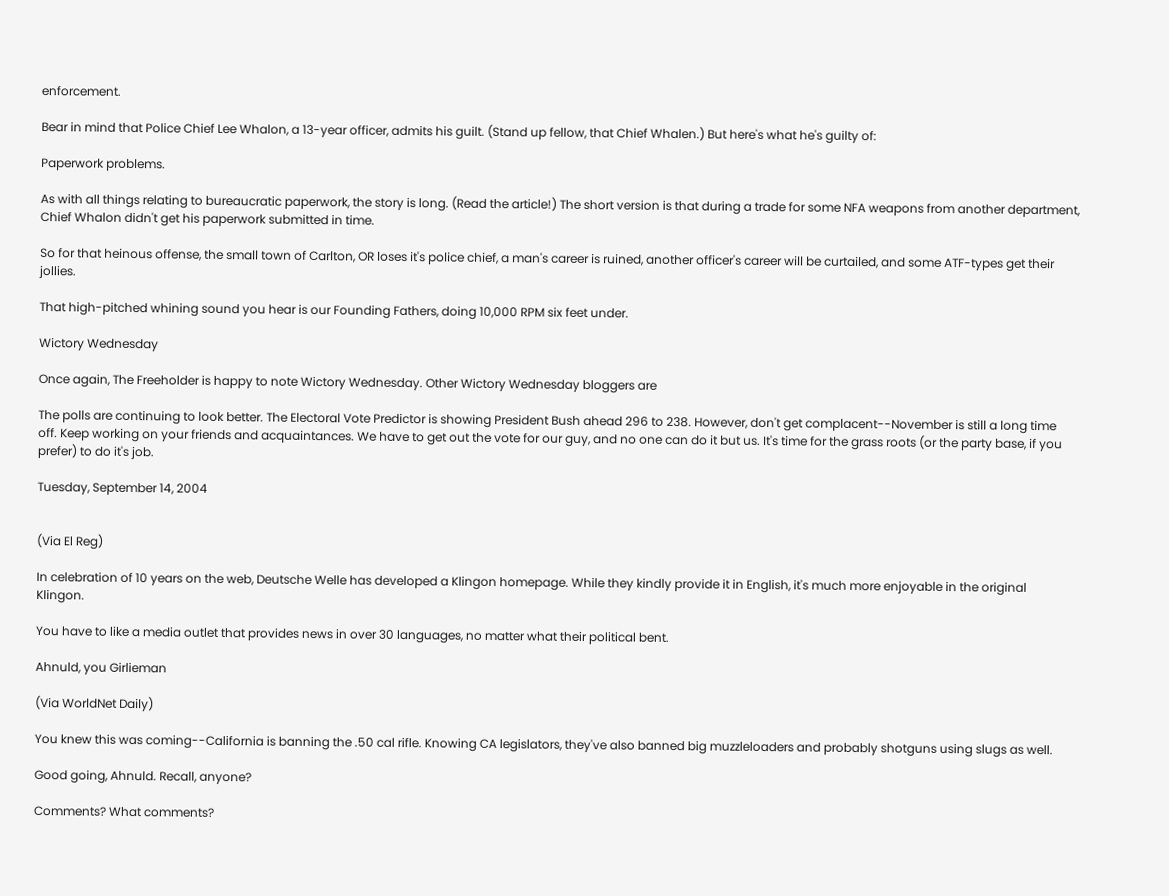enforcement.

Bear in mind that Police Chief Lee Whalon, a 13-year officer, admits his guilt. (Stand up fellow, that Chief Whalen.) But here's what he's guilty of:

Paperwork problems.

As with all things relating to bureaucratic paperwork, the story is long. (Read the article!) The short version is that during a trade for some NFA weapons from another department, Chief Whalon didn't get his paperwork submitted in time.

So for that heinous offense, the small town of Carlton, OR loses it's police chief, a man's career is ruined, another officer's career will be curtailed, and some ATF-types get their jollies.

That high-pitched whining sound you hear is our Founding Fathers, doing 10,000 RPM six feet under.

Wictory Wednesday

Once again, The Freeholder is happy to note Wictory Wednesday. Other Wictory Wednesday bloggers are

The polls are continuing to look better. The Electoral Vote Predictor is showing President Bush ahead 296 to 238. However, don't get complacent--November is still a long time off. Keep working on your friends and acquaintances. We have to get out the vote for our guy, and no one can do it but us. It's time for the grass roots (or the party base, if you prefer) to do it's job.

Tuesday, September 14, 2004


(Via El Reg)

In celebration of 10 years on the web, Deutsche Welle has developed a Klingon homepage. While they kindly provide it in English, it's much more enjoyable in the original Klingon.

You have to like a media outlet that provides news in over 30 languages, no matter what their political bent.

Ahnuld, you Girlieman

(Via WorldNet Daily)

You knew this was coming--California is banning the .50 cal rifle. Knowing CA legislators, they've also banned big muzzleloaders and probably shotguns using slugs as well.

Good going, Ahnuld. Recall, anyone?

Comments? What comments?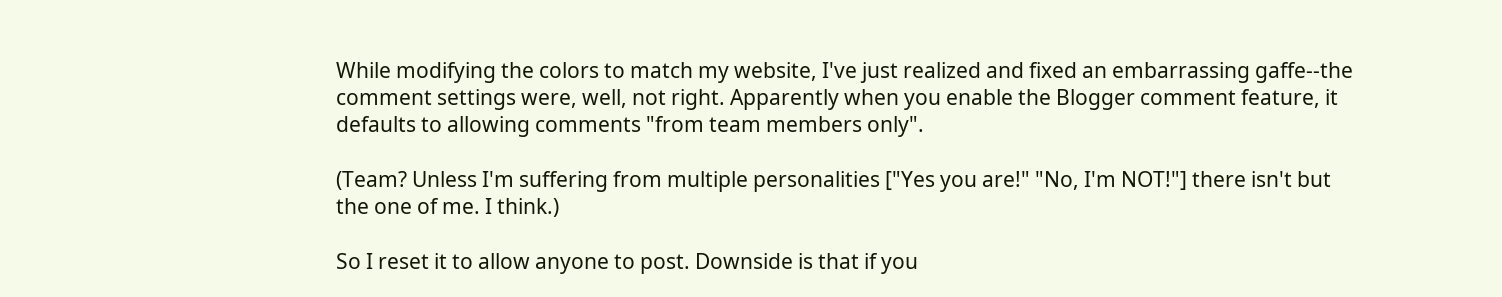While modifying the colors to match my website, I've just realized and fixed an embarrassing gaffe--the comment settings were, well, not right. Apparently when you enable the Blogger comment feature, it defaults to allowing comments "from team members only".

(Team? Unless I'm suffering from multiple personalities ["Yes you are!" "No, I'm NOT!"] there isn't but the one of me. I think.)

So I reset it to allow anyone to post. Downside is that if you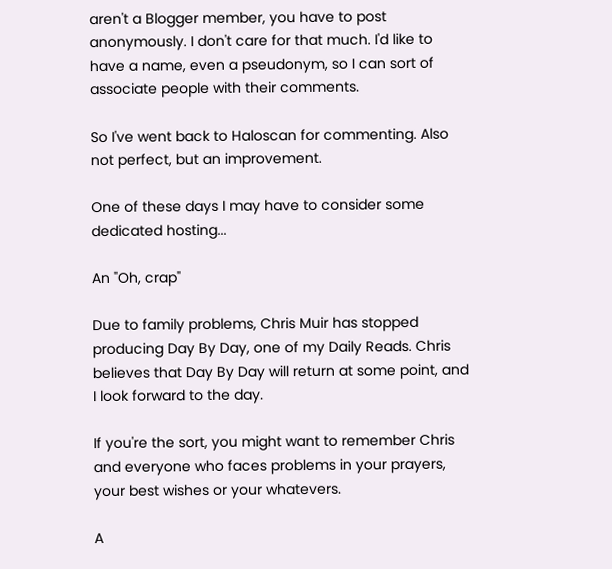aren't a Blogger member, you have to post anonymously. I don't care for that much. I'd like to have a name, even a pseudonym, so I can sort of associate people with their comments.

So I've went back to Haloscan for commenting. Also not perfect, but an improvement.

One of these days I may have to consider some dedicated hosting...

An "Oh, crap"

Due to family problems, Chris Muir has stopped producing Day By Day, one of my Daily Reads. Chris believes that Day By Day will return at some point, and I look forward to the day.

If you're the sort, you might want to remember Chris and everyone who faces problems in your prayers, your best wishes or your whatevers.

A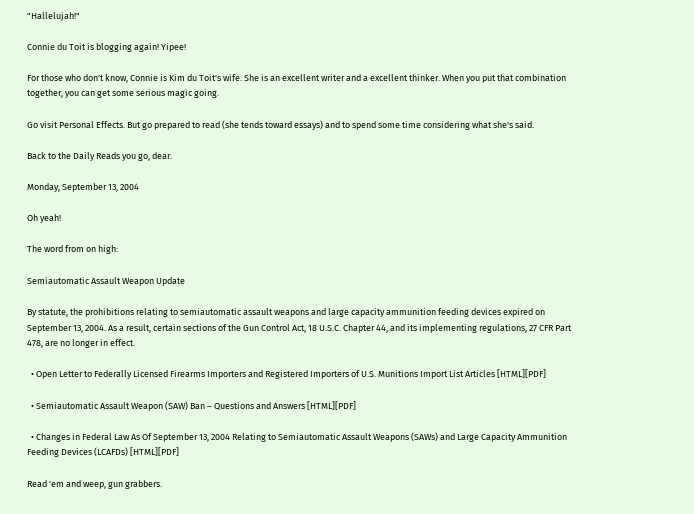"Hallelujah!"

Connie du Toit is blogging again! Yipee!

For those who don't know, Connie is Kim du Toit's wife. She is an excellent writer and a excellent thinker. When you put that combination together, you can get some serious magic going.

Go visit Personal Effects. But go prepared to read (she tends toward essays) and to spend some time considering what she's said.

Back to the Daily Reads you go, dear.

Monday, September 13, 2004

Oh yeah!

The word from on high:

Semiautomatic Assault Weapon Update

By statute, the prohibitions relating to semiautomatic assault weapons and large capacity ammunition feeding devices expired on September 13, 2004. As a result, certain sections of the Gun Control Act, 18 U.S.C. Chapter 44, and its implementing regulations, 27 CFR Part 478, are no longer in effect.

  • Open Letter to Federally Licensed Firearms Importers and Registered Importers of U.S. Munitions Import List Articles [HTML][PDF]

  • Semiautomatic Assault Weapon (SAW) Ban – Questions and Answers [HTML][PDF]

  • Changes in Federal Law As Of September 13, 2004 Relating to Semiautomatic Assault Weapons (SAWs) and Large Capacity Ammunition Feeding Devices (LCAFDs) [HTML][PDF]

Read 'em and weep, gun grabbers.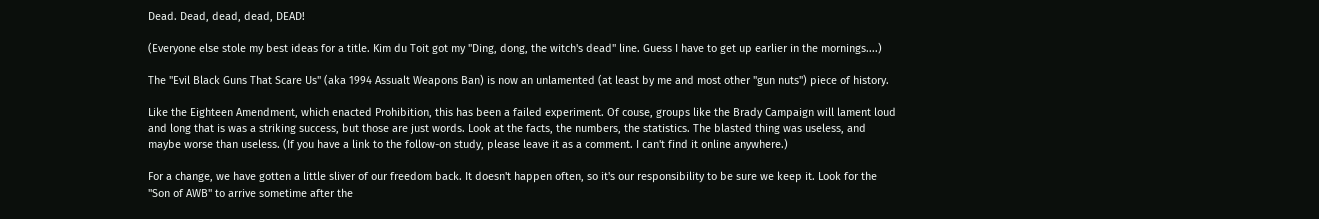Dead. Dead, dead, dead, DEAD!

(Everyone else stole my best ideas for a title. Kim du Toit got my "Ding, dong, the witch's dead" line. Guess I have to get up earlier in the mornings....)

The "Evil Black Guns That Scare Us" (aka 1994 Assualt Weapons Ban) is now an unlamented (at least by me and most other "gun nuts") piece of history.

Like the Eighteen Amendment, which enacted Prohibition, this has been a failed experiment. Of couse, groups like the Brady Campaign will lament loud and long that is was a striking success, but those are just words. Look at the facts, the numbers, the statistics. The blasted thing was useless, and maybe worse than useless. (If you have a link to the follow-on study, please leave it as a comment. I can't find it online anywhere.)

For a change, we have gotten a little sliver of our freedom back. It doesn't happen often, so it's our responsibility to be sure we keep it. Look for the "Son of AWB" to arrive sometime after the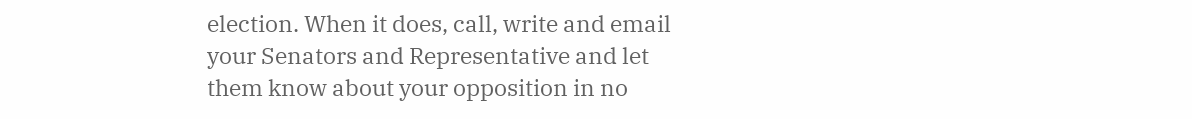election. When it does, call, write and email your Senators and Representative and let them know about your opposition in no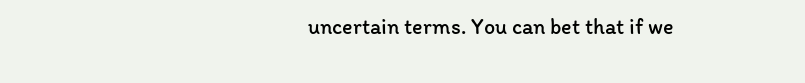uncertain terms. You can bet that if we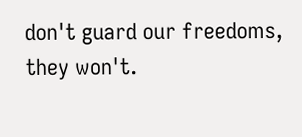don't guard our freedoms, they won't.